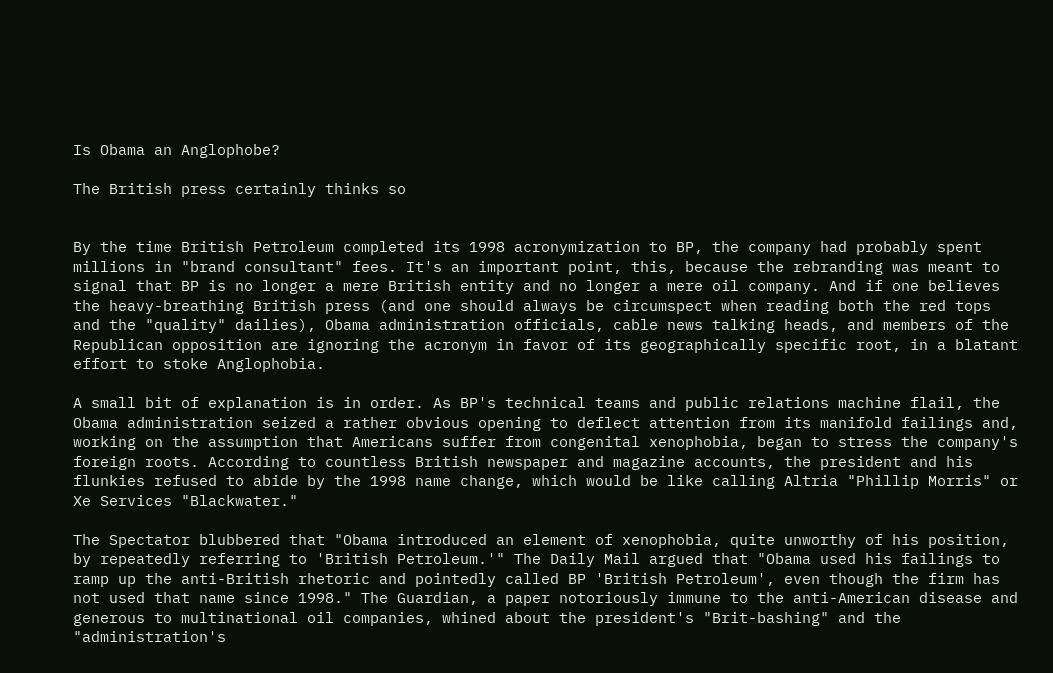Is Obama an Anglophobe?

The British press certainly thinks so


By the time British Petroleum completed its 1998 acronymization to BP, the company had probably spent millions in "brand consultant" fees. It's an important point, this, because the rebranding was meant to signal that BP is no longer a mere British entity and no longer a mere oil company. And if one believes the heavy-breathing British press (and one should always be circumspect when reading both the red tops and the "quality" dailies), Obama administration officials, cable news talking heads, and members of the Republican opposition are ignoring the acronym in favor of its geographically specific root, in a blatant effort to stoke Anglophobia.

A small bit of explanation is in order. As BP's technical teams and public relations machine flail, the Obama administration seized a rather obvious opening to deflect attention from its manifold failings and, working on the assumption that Americans suffer from congenital xenophobia, began to stress the company's foreign roots. According to countless British newspaper and magazine accounts, the president and his flunkies refused to abide by the 1998 name change, which would be like calling Altria "Phillip Morris" or Xe Services "Blackwater."

The Spectator blubbered that "Obama introduced an element of xenophobia, quite unworthy of his position, by repeatedly referring to 'British Petroleum.'" The Daily Mail argued that "Obama used his failings to ramp up the anti-British rhetoric and pointedly called BP 'British Petroleum', even though the firm has not used that name since 1998." The Guardian, a paper notoriously immune to the anti-American disease and generous to multinational oil companies, whined about the president's "Brit-bashing" and the "administration's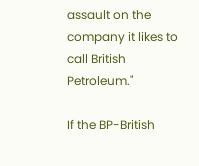assault on the company it likes to call British Petroleum."

If the BP-British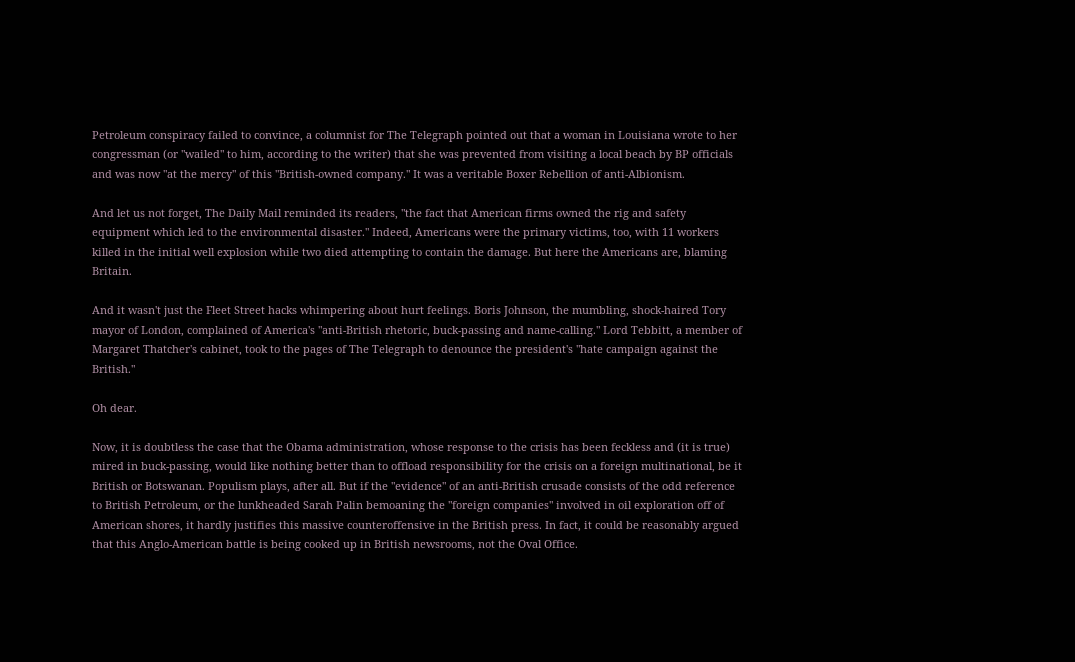Petroleum conspiracy failed to convince, a columnist for The Telegraph pointed out that a woman in Louisiana wrote to her congressman (or "wailed" to him, according to the writer) that she was prevented from visiting a local beach by BP officials and was now "at the mercy" of this "British-owned company." It was a veritable Boxer Rebellion of anti-Albionism.

And let us not forget, The Daily Mail reminded its readers, "the fact that American firms owned the rig and safety equipment which led to the environmental disaster." Indeed, Americans were the primary victims, too, with 11 workers killed in the initial well explosion while two died attempting to contain the damage. But here the Americans are, blaming Britain.

And it wasn't just the Fleet Street hacks whimpering about hurt feelings. Boris Johnson, the mumbling, shock-haired Tory mayor of London, complained of America's "anti-British rhetoric, buck-passing and name-calling." Lord Tebbitt, a member of Margaret Thatcher's cabinet, took to the pages of The Telegraph to denounce the president's "hate campaign against the British."

Oh dear.

Now, it is doubtless the case that the Obama administration, whose response to the crisis has been feckless and (it is true) mired in buck-passing, would like nothing better than to offload responsibility for the crisis on a foreign multinational, be it British or Botswanan. Populism plays, after all. But if the "evidence" of an anti-British crusade consists of the odd reference to British Petroleum, or the lunkheaded Sarah Palin bemoaning the "foreign companies" involved in oil exploration off of American shores, it hardly justifies this massive counteroffensive in the British press. In fact, it could be reasonably argued that this Anglo-American battle is being cooked up in British newsrooms, not the Oval Office.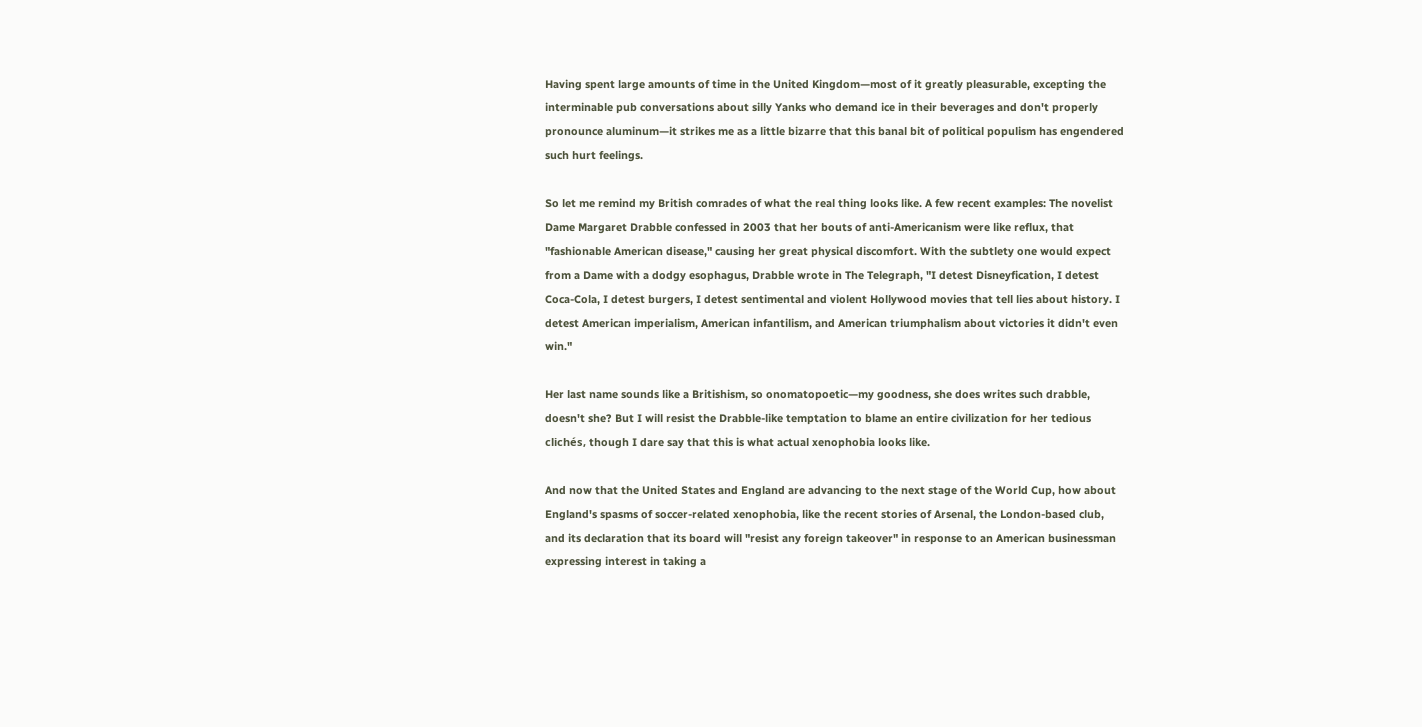Having spent large amounts of time in the United Kingdom—most of it greatly pleasurable, excepting the interminable pub conversations about silly Yanks who demand ice in their beverages and don't properly pronounce aluminum—it strikes me as a little bizarre that this banal bit of political populism has engendered such hurt feelings.

So let me remind my British comrades of what the real thing looks like. A few recent examples: The novelist Dame Margaret Drabble confessed in 2003 that her bouts of anti-Americanism were like reflux, that "fashionable American disease," causing her great physical discomfort. With the subtlety one would expect from a Dame with a dodgy esophagus, Drabble wrote in The Telegraph, "I detest Disneyfication, I detest Coca-Cola, I detest burgers, I detest sentimental and violent Hollywood movies that tell lies about history. I detest American imperialism, American infantilism, and American triumphalism about victories it didn't even win."

Her last name sounds like a Britishism, so onomatopoetic—my goodness, she does writes such drabble, doesn't she? But I will resist the Drabble-like temptation to blame an entire civilization for her tedious clichés, though I dare say that this is what actual xenophobia looks like.

And now that the United States and England are advancing to the next stage of the World Cup, how about England's spasms of soccer-related xenophobia, like the recent stories of Arsenal, the London-based club, and its declaration that its board will "resist any foreign takeover" in response to an American businessman expressing interest in taking a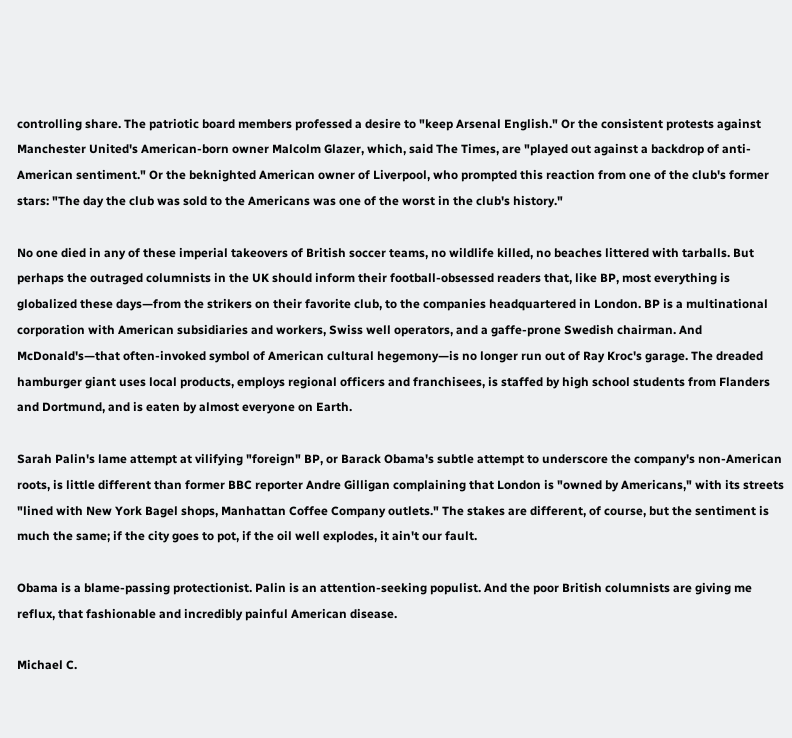controlling share. The patriotic board members professed a desire to "keep Arsenal English." Or the consistent protests against Manchester United's American-born owner Malcolm Glazer, which, said The Times, are "played out against a backdrop of anti-American sentiment." Or the beknighted American owner of Liverpool, who prompted this reaction from one of the club's former stars: "The day the club was sold to the Americans was one of the worst in the club's history."

No one died in any of these imperial takeovers of British soccer teams, no wildlife killed, no beaches littered with tarballs. But perhaps the outraged columnists in the UK should inform their football-obsessed readers that, like BP, most everything is globalized these days—from the strikers on their favorite club, to the companies headquartered in London. BP is a multinational corporation with American subsidiaries and workers, Swiss well operators, and a gaffe-prone Swedish chairman. And McDonald's—that often-invoked symbol of American cultural hegemony—is no longer run out of Ray Kroc's garage. The dreaded hamburger giant uses local products, employs regional officers and franchisees, is staffed by high school students from Flanders and Dortmund, and is eaten by almost everyone on Earth.

Sarah Palin's lame attempt at vilifying "foreign" BP, or Barack Obama's subtle attempt to underscore the company's non-American roots, is little different than former BBC reporter Andre Gilligan complaining that London is "owned by Americans," with its streets "lined with New York Bagel shops, Manhattan Coffee Company outlets." The stakes are different, of course, but the sentiment is much the same; if the city goes to pot, if the oil well explodes, it ain't our fault.

Obama is a blame-passing protectionist. Palin is an attention-seeking populist. And the poor British columnists are giving me reflux, that fashionable and incredibly painful American disease.

Michael C.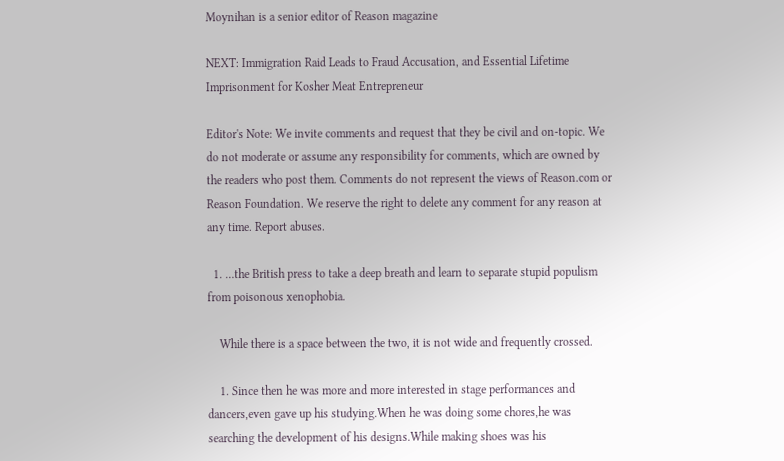Moynihan is a senior editor of Reason magazine

NEXT: Immigration Raid Leads to Fraud Accusation, and Essential Lifetime Imprisonment for Kosher Meat Entrepreneur

Editor's Note: We invite comments and request that they be civil and on-topic. We do not moderate or assume any responsibility for comments, which are owned by the readers who post them. Comments do not represent the views of Reason.com or Reason Foundation. We reserve the right to delete any comment for any reason at any time. Report abuses.

  1. …the British press to take a deep breath and learn to separate stupid populism from poisonous xenophobia.

    While there is a space between the two, it is not wide and frequently crossed.

    1. Since then he was more and more interested in stage performances and dancers,even gave up his studying.When he was doing some chores,he was searching the development of his designs.While making shoes was his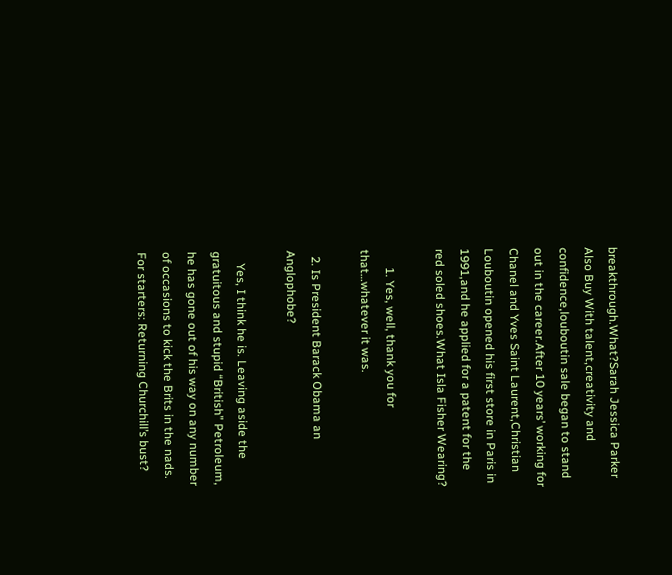breakthrough.What?Sarah Jessica Parker Also Buy With talent,creativity and confidence,louboutin sale began to stand out in the career.After 10 years’ working for Chanel and Yves Saint Laurent,Christian Louboutin opened his first store in Paris in 1991,and he applied for a patent for the red soled shoes.What Isla Fisher Wearing?

      1. Yes, well, thank you for that…whatever it was.

  2. Is President Barack Obama an Anglophobe?

    Yes, I think he is. Leaving aside the gratuitous and stupid “British” Petroleum, he has gone out of his way on any number of occasions to kick the Brits in the nads. For starters: Returning Churchill’s bust?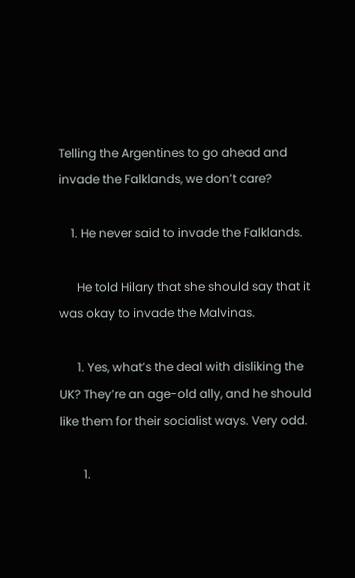Telling the Argentines to go ahead and invade the Falklands, we don’t care?

    1. He never said to invade the Falklands.

      He told Hilary that she should say that it was okay to invade the Malvinas.

      1. Yes, what’s the deal with disliking the UK? They’re an age-old ally, and he should like them for their socialist ways. Very odd.

        1.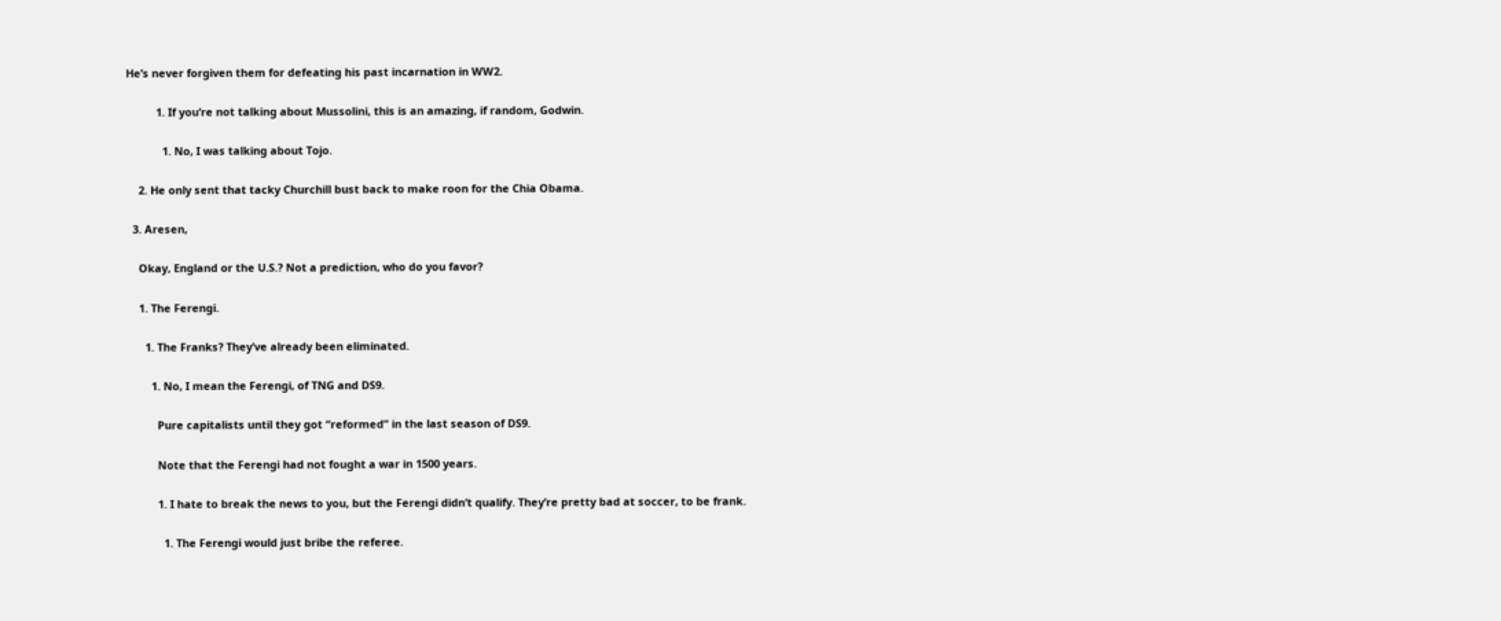He’s never forgiven them for defeating his past incarnation in WW2.

          1. If you’re not talking about Mussolini, this is an amazing, if random, Godwin.

            1. No, I was talking about Tojo.

    2. He only sent that tacky Churchill bust back to make roon for the Chia Obama.

  3. Aresen,

    Okay, England or the U.S.? Not a prediction, who do you favor?

    1. The Ferengi.

      1. The Franks? They’ve already been eliminated.

        1. No, I mean the Ferengi, of TNG and DS9.

          Pure capitalists until they got “reformed” in the last season of DS9.

          Note that the Ferengi had not fought a war in 1500 years.

          1. I hate to break the news to you, but the Ferengi didn’t qualify. They’re pretty bad at soccer, to be frank.

            1. The Ferengi would just bribe the referee.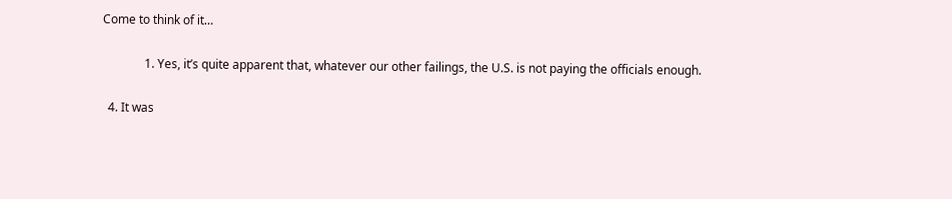Come to think of it…

              1. Yes, it’s quite apparent that, whatever our other failings, the U.S. is not paying the officials enough.

  4. It was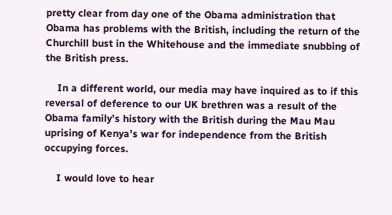pretty clear from day one of the Obama administration that Obama has problems with the British, including the return of the Churchill bust in the Whitehouse and the immediate snubbing of the British press.

    In a different world, our media may have inquired as to if this reversal of deference to our UK brethren was a result of the Obama family’s history with the British during the Mau Mau uprising of Kenya’s war for independence from the British occupying forces.

    I would love to hear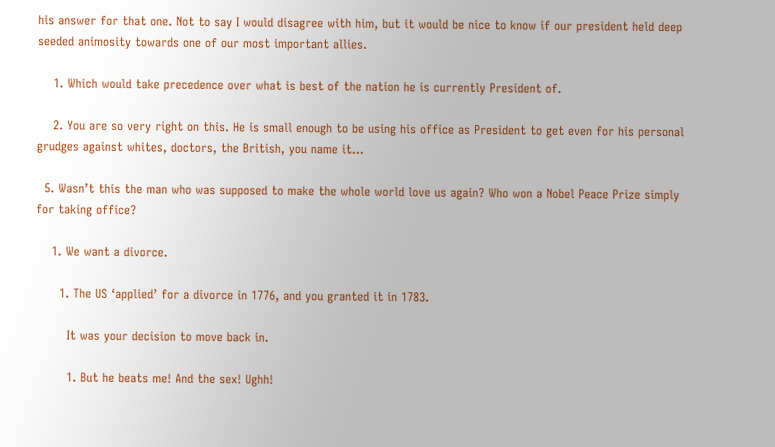his answer for that one. Not to say I would disagree with him, but it would be nice to know if our president held deep seeded animosity towards one of our most important allies.

    1. Which would take precedence over what is best of the nation he is currently President of.

    2. You are so very right on this. He is small enough to be using his office as President to get even for his personal grudges against whites, doctors, the British, you name it…

  5. Wasn’t this the man who was supposed to make the whole world love us again? Who won a Nobel Peace Prize simply for taking office?

    1. We want a divorce.

      1. The US ‘applied’ for a divorce in 1776, and you granted it in 1783.

        It was your decision to move back in.

        1. But he beats me! And the sex! Ughh!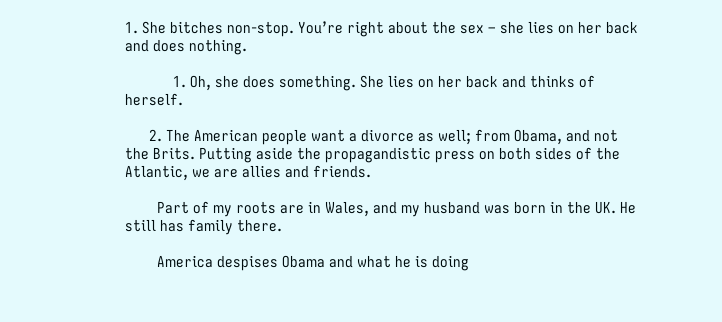1. She bitches non-stop. You’re right about the sex – she lies on her back and does nothing.

            1. Oh, she does something. She lies on her back and thinks of herself.

      2. The American people want a divorce as well; from Obama, and not the Brits. Putting aside the propagandistic press on both sides of the Atlantic, we are allies and friends.

        Part of my roots are in Wales, and my husband was born in the UK. He still has family there.

        America despises Obama and what he is doing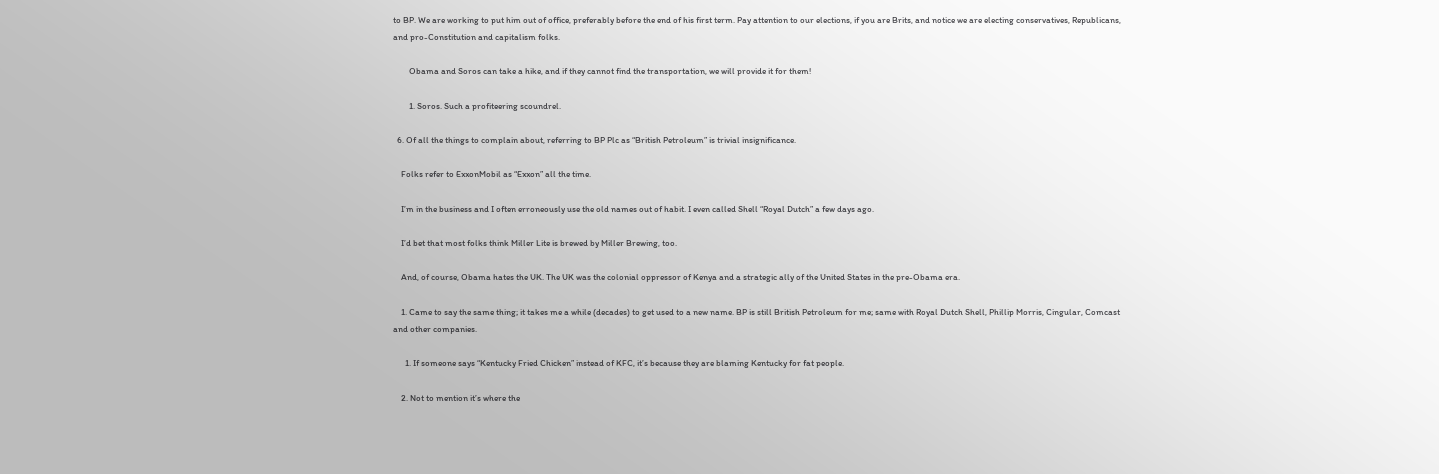to BP. We are working to put him out of office, preferably before the end of his first term. Pay attention to our elections, if you are Brits, and notice we are electing conservatives, Republicans, and pro-Constitution and capitalism folks.

        Obama and Soros can take a hike, and if they cannot find the transportation, we will provide it for them!

        1. Soros. Such a profiteering scoundrel.

  6. Of all the things to complain about, referring to BP Plc as “British Petroleum” is trivial insignificance.

    Folks refer to ExxonMobil as “Exxon” all the time.

    I’m in the business and I often erroneously use the old names out of habit. I even called Shell “Royal Dutch” a few days ago.

    I’d bet that most folks think Miller Lite is brewed by Miller Brewing, too.

    And, of course, Obama hates the UK. The UK was the colonial oppressor of Kenya and a strategic ally of the United States in the pre-Obama era.

    1. Came to say the same thing; it takes me a while (decades) to get used to a new name. BP is still British Petroleum for me; same with Royal Dutch Shell, Phillip Morris, Cingular, Comcast and other companies.

      1. If someone says “Kentucky Fried Chicken” instead of KFC, it’s because they are blaming Kentucky for fat people.

    2. Not to mention it’s where the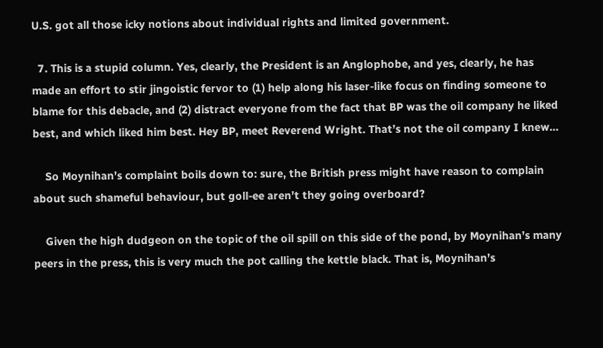U.S. got all those icky notions about individual rights and limited government.

  7. This is a stupid column. Yes, clearly, the President is an Anglophobe, and yes, clearly, he has made an effort to stir jingoistic fervor to (1) help along his laser-like focus on finding someone to blame for this debacle, and (2) distract everyone from the fact that BP was the oil company he liked best, and which liked him best. Hey BP, meet Reverend Wright. That’s not the oil company I knew…

    So Moynihan’s complaint boils down to: sure, the British press might have reason to complain about such shameful behaviour, but goll-ee aren’t they going overboard?

    Given the high dudgeon on the topic of the oil spill on this side of the pond, by Moynihan’s many peers in the press, this is very much the pot calling the kettle black. That is, Moynihan’s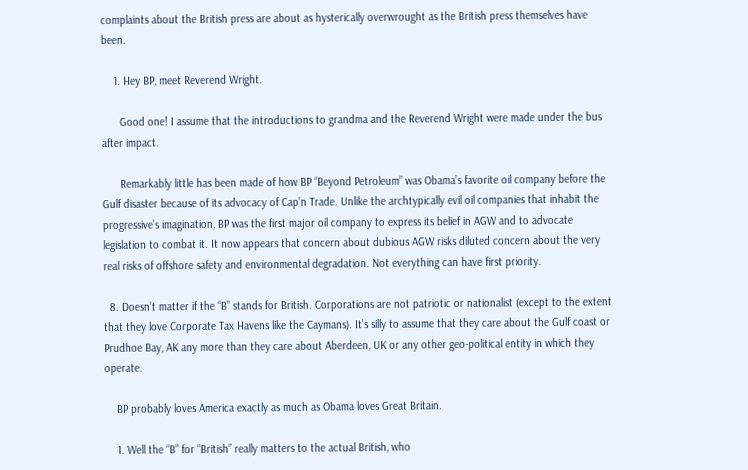complaints about the British press are about as hysterically overwrought as the British press themselves have been.

    1. Hey BP, meet Reverend Wright.

      Good one! I assume that the introductions to grandma and the Reverend Wright were made under the bus after impact.

      Remarkably little has been made of how BP “Beyond Petroleum” was Obama’s favorite oil company before the Gulf disaster because of its advocacy of Cap’n Trade. Unlike the archtypically evil oil companies that inhabit the progressive’s imagination, BP was the first major oil company to express its belief in AGW and to advocate legislation to combat it. It now appears that concern about dubious AGW risks diluted concern about the very real risks of offshore safety and environmental degradation. Not everything can have first priority.

  8. Doesn’t matter if the “B” stands for British. Corporations are not patriotic or nationalist (except to the extent that they love Corporate Tax Havens like the Caymans). It’s silly to assume that they care about the Gulf coast or Prudhoe Bay, AK any more than they care about Aberdeen, UK or any other geo-political entity in which they operate.

    BP probably loves America exactly as much as Obama loves Great Britain.

    1. Well the “B” for “British” really matters to the actual British, who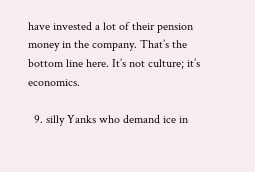have invested a lot of their pension money in the company. That’s the bottom line here. It’s not culture; it’s economics.

  9. silly Yanks who demand ice in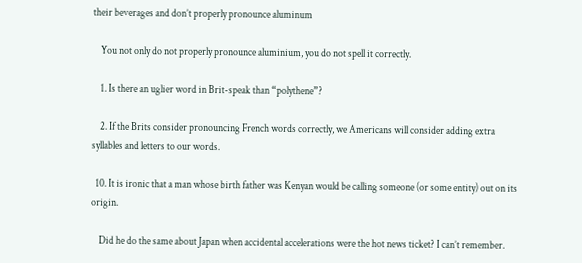their beverages and don’t properly pronounce aluminum

    You not only do not properly pronounce aluminium, you do not spell it correctly.

    1. Is there an uglier word in Brit-speak than “polythene”?

    2. If the Brits consider pronouncing French words correctly, we Americans will consider adding extra syllables and letters to our words.

  10. It is ironic that a man whose birth father was Kenyan would be calling someone (or some entity) out on its origin.

    Did he do the same about Japan when accidental accelerations were the hot news ticket? I can’t remember.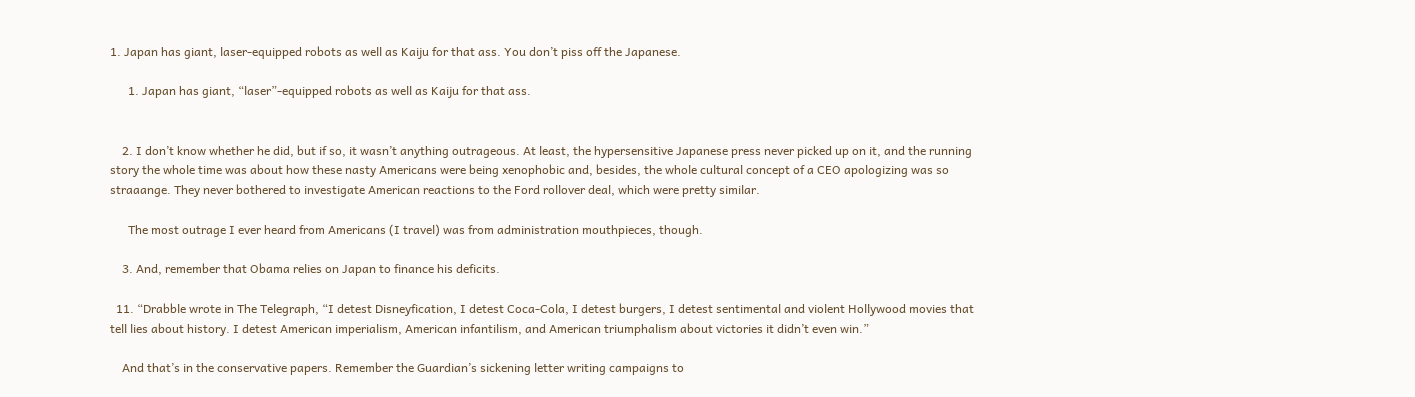1. Japan has giant, laser-equipped robots as well as Kaiju for that ass. You don’t piss off the Japanese.

      1. Japan has giant, “laser”-equipped robots as well as Kaiju for that ass.


    2. I don’t know whether he did, but if so, it wasn’t anything outrageous. At least, the hypersensitive Japanese press never picked up on it, and the running story the whole time was about how these nasty Americans were being xenophobic and, besides, the whole cultural concept of a CEO apologizing was so straaange. They never bothered to investigate American reactions to the Ford rollover deal, which were pretty similar.

      The most outrage I ever heard from Americans (I travel) was from administration mouthpieces, though.

    3. And, remember that Obama relies on Japan to finance his deficits.

  11. “Drabble wrote in The Telegraph, “I detest Disneyfication, I detest Coca-Cola, I detest burgers, I detest sentimental and violent Hollywood movies that tell lies about history. I detest American imperialism, American infantilism, and American triumphalism about victories it didn’t even win.”

    And that’s in the conservative papers. Remember the Guardian’s sickening letter writing campaigns to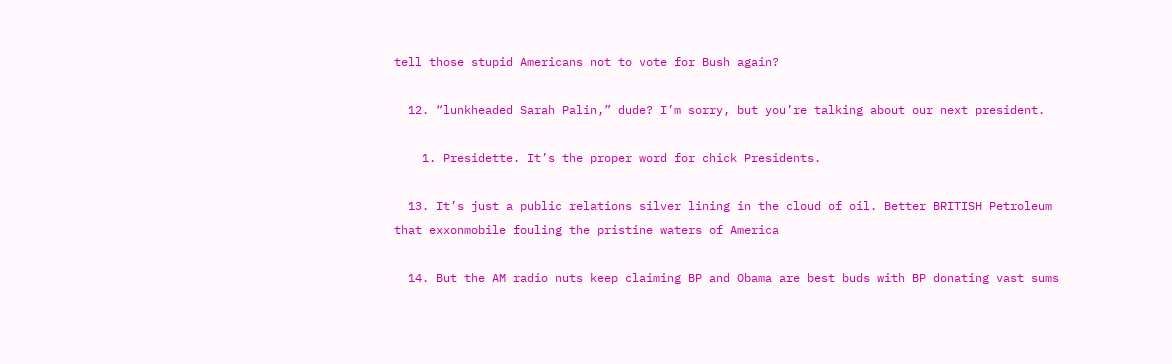tell those stupid Americans not to vote for Bush again?

  12. “lunkheaded Sarah Palin,” dude? I’m sorry, but you’re talking about our next president.

    1. Presidette. It’s the proper word for chick Presidents.

  13. It’s just a public relations silver lining in the cloud of oil. Better BRITISH Petroleum that exxonmobile fouling the pristine waters of America

  14. But the AM radio nuts keep claiming BP and Obama are best buds with BP donating vast sums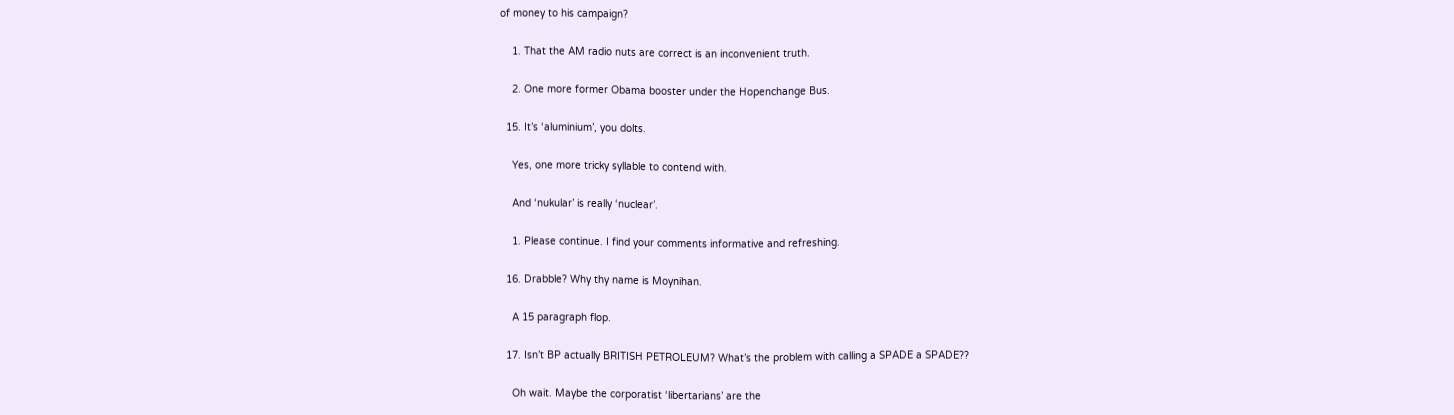of money to his campaign?

    1. That the AM radio nuts are correct is an inconvenient truth.

    2. One more former Obama booster under the Hopenchange Bus.

  15. It’s ‘aluminium’, you dolts.

    Yes, one more tricky syllable to contend with.

    And ‘nukular’ is really ‘nuclear’.

    1. Please continue. I find your comments informative and refreshing.

  16. Drabble? Why thy name is Moynihan.

    A 15 paragraph flop.

  17. Isn’t BP actually BRITISH PETROLEUM? What’s the problem with calling a SPADE a SPADE??

    Oh wait. Maybe the corporatist ‘libertarians’ are the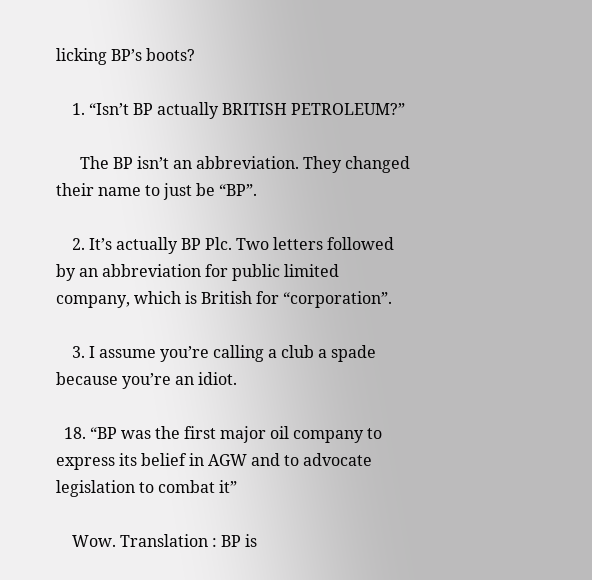licking BP’s boots?

    1. “Isn’t BP actually BRITISH PETROLEUM?”

      The BP isn’t an abbreviation. They changed their name to just be “BP”.

    2. It’s actually BP Plc. Two letters followed by an abbreviation for public limited company, which is British for “corporation”.

    3. I assume you’re calling a club a spade because you’re an idiot.

  18. “BP was the first major oil company to express its belief in AGW and to advocate legislation to combat it”

    Wow. Translation : BP is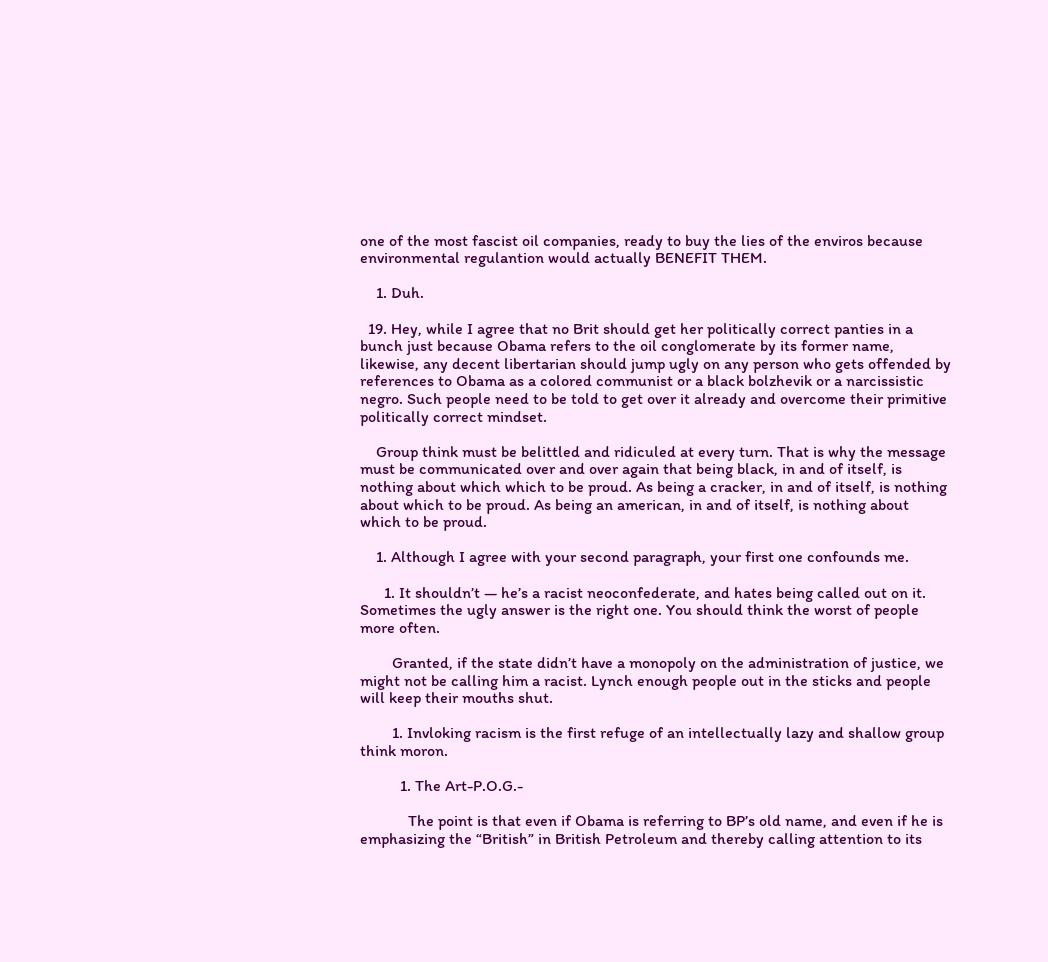one of the most fascist oil companies, ready to buy the lies of the enviros because environmental regulantion would actually BENEFIT THEM.

    1. Duh.

  19. Hey, while I agree that no Brit should get her politically correct panties in a bunch just because Obama refers to the oil conglomerate by its former name, likewise, any decent libertarian should jump ugly on any person who gets offended by references to Obama as a colored communist or a black bolzhevik or a narcissistic negro. Such people need to be told to get over it already and overcome their primitive politically correct mindset.

    Group think must be belittled and ridiculed at every turn. That is why the message must be communicated over and over again that being black, in and of itself, is nothing about which which to be proud. As being a cracker, in and of itself, is nothing about which to be proud. As being an american, in and of itself, is nothing about which to be proud.

    1. Although I agree with your second paragraph, your first one confounds me.

      1. It shouldn’t — he’s a racist neoconfederate, and hates being called out on it. Sometimes the ugly answer is the right one. You should think the worst of people more often.

        Granted, if the state didn’t have a monopoly on the administration of justice, we might not be calling him a racist. Lynch enough people out in the sticks and people will keep their mouths shut.

        1. Invloking racism is the first refuge of an intellectually lazy and shallow group think moron.

          1. The Art-P.O.G.-

            The point is that even if Obama is referring to BP’s old name, and even if he is emphasizing the “British” in British Petroleum and thereby calling attention to its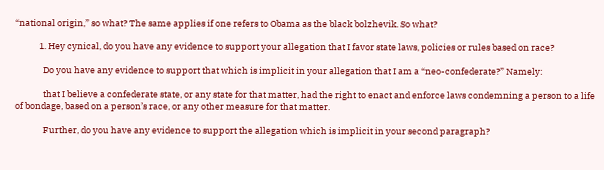“national origin,” so what? The same applies if one refers to Obama as the black bolzhevik. So what?

            1. Hey cynical, do you have any evidence to support your allegation that I favor state laws, policies or rules based on race?

              Do you have any evidence to support that which is implicit in your allegation that I am a “neo-confederate?” Namely:

              that I believe a confederate state, or any state for that matter, had the right to enact and enforce laws condemning a person to a life of bondage, based on a person’s race, or any other measure for that matter.

              Further, do you have any evidence to support the allegation which is implicit in your second paragraph?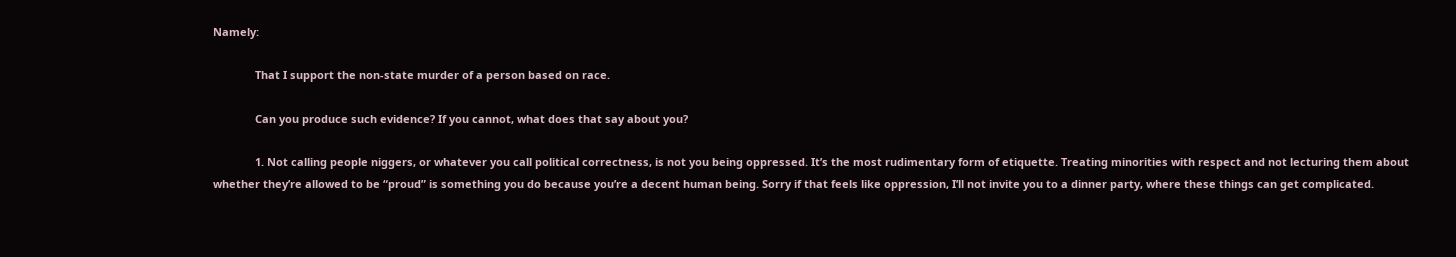Namely:

              That I support the non-state murder of a person based on race.

              Can you produce such evidence? If you cannot, what does that say about you?

              1. Not calling people niggers, or whatever you call political correctness, is not you being oppressed. It’s the most rudimentary form of etiquette. Treating minorities with respect and not lecturing them about whether they’re allowed to be “proud” is something you do because you’re a decent human being. Sorry if that feels like oppression, I’ll not invite you to a dinner party, where these things can get complicated.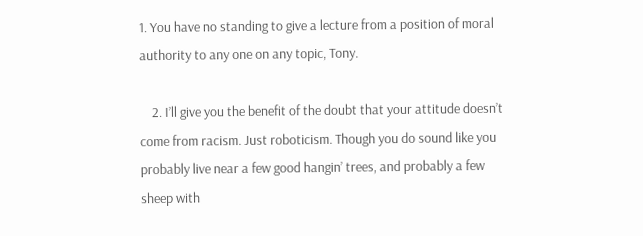1. You have no standing to give a lecture from a position of moral authority to any one on any topic, Tony.

    2. I’ll give you the benefit of the doubt that your attitude doesn’t come from racism. Just roboticism. Though you do sound like you probably live near a few good hangin’ trees, and probably a few sheep with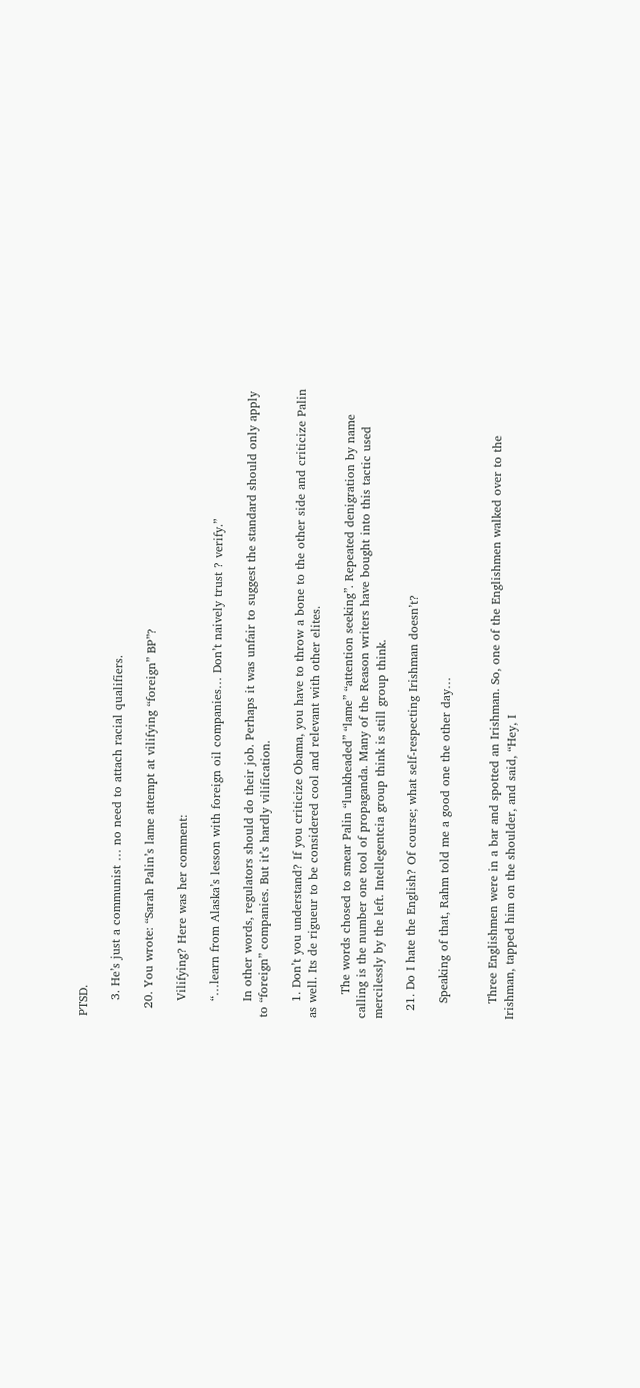PTSD.

    3. He’s just a communist … no need to attach racial qualifiers.

  20. You wrote: “Sarah Palin’s lame attempt at vilifying “foreign” BP”?

    Vilifying? Here was her comment:

    “…learn from Alaska’s lesson with foreign oil companies… Don’t naively trust ? verify.”

    In other words, regulators should do their job. Perhaps it was unfair to suggest the standard should only apply to “foreign” companies. But it’s hardly vilification.

    1. Don’t you understand? If you criticize Obama, you have to throw a bone to the other side and criticize Palin as well. Its de rigueur to be considered cool and relevant with other elites.

      The words chosed to smear Palin “lunkheaded” “lame” “attention seeking”. Repeated denigration by name calling is the number one tool of propaganda. Many of the Reason writers have bought into this tactic used mercilessly by the left. Intellegentcia group think is still group think.

  21. Do I hate the English? Of course; what self-respecting Irishman doesn’t?

    Speaking of that, Rahm told me a good one the other day…


    Three Englishmen were in a bar and spotted an Irishman. So, one of the Englishmen walked over to the Irishman, tapped him on the shoulder, and said, “Hey, I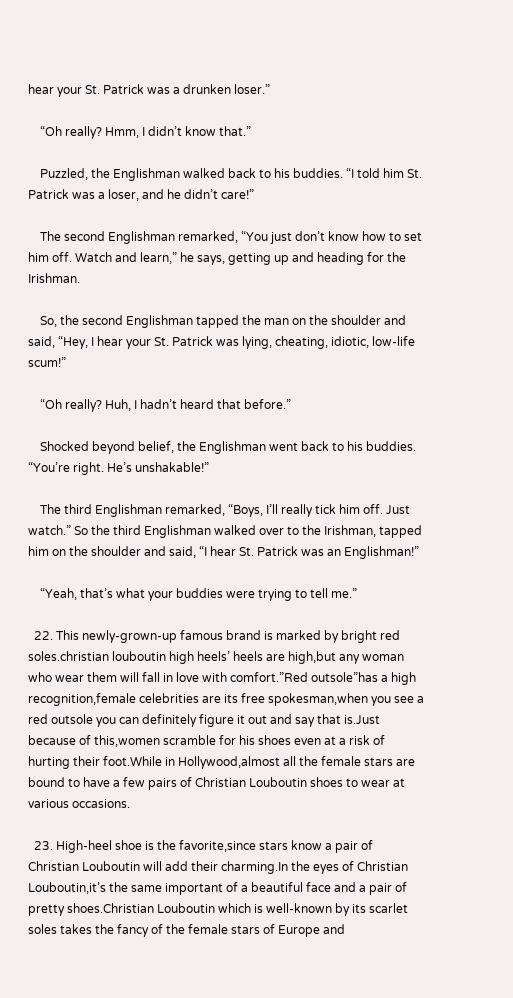hear your St. Patrick was a drunken loser.”

    “Oh really? Hmm, I didn’t know that.”

    Puzzled, the Englishman walked back to his buddies. “I told him St. Patrick was a loser, and he didn’t care!”

    The second Englishman remarked, “You just don’t know how to set him off. Watch and learn,” he says, getting up and heading for the Irishman.

    So, the second Englishman tapped the man on the shoulder and said, “Hey, I hear your St. Patrick was lying, cheating, idiotic, low-life scum!”

    “Oh really? Huh, I hadn’t heard that before.”

    Shocked beyond belief, the Englishman went back to his buddies. “You’re right. He’s unshakable!”

    The third Englishman remarked, “Boys, I’ll really tick him off. Just watch.” So the third Englishman walked over to the Irishman, tapped him on the shoulder and said, “I hear St. Patrick was an Englishman!”

    “Yeah, that’s what your buddies were trying to tell me.”

  22. This newly-grown-up famous brand is marked by bright red soles.christian louboutin high heels’ heels are high,but any woman who wear them will fall in love with comfort.”Red outsole”has a high recognition,female celebrities are its free spokesman,when you see a red outsole you can definitely figure it out and say that is.Just because of this,women scramble for his shoes even at a risk of hurting their foot.While in Hollywood,almost all the female stars are bound to have a few pairs of Christian Louboutin shoes to wear at various occasions.

  23. High-heel shoe is the favorite,since stars know a pair of Christian Louboutin will add their charming.In the eyes of Christian Louboutin,it’s the same important of a beautiful face and a pair of pretty shoes.Christian Louboutin which is well-known by its scarlet soles takes the fancy of the female stars of Europe and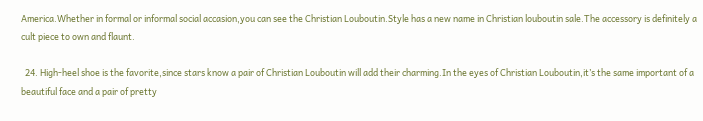America.Whether in formal or informal social accasion,you can see the Christian Louboutin.Style has a new name in Christian louboutin sale.The accessory is definitely a cult piece to own and flaunt.

  24. High-heel shoe is the favorite,since stars know a pair of Christian Louboutin will add their charming.In the eyes of Christian Louboutin,it’s the same important of a beautiful face and a pair of pretty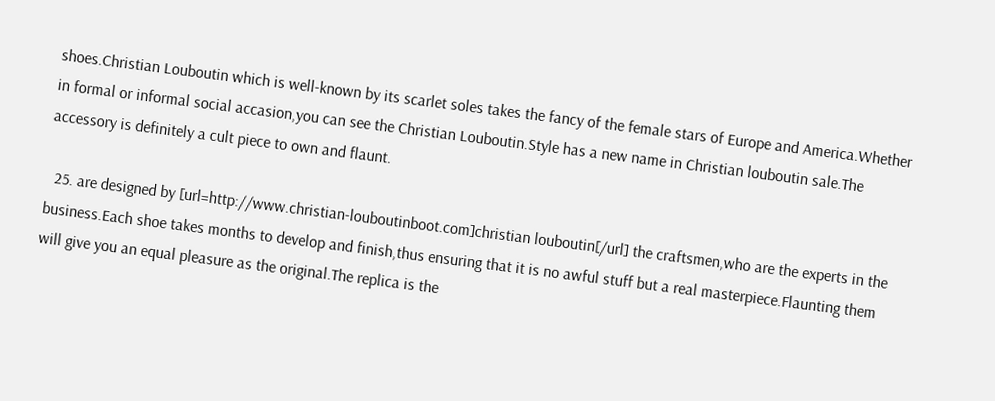shoes.Christian Louboutin which is well-known by its scarlet soles takes the fancy of the female stars of Europe and America.Whether in formal or informal social accasion,you can see the Christian Louboutin.Style has a new name in Christian louboutin sale.The accessory is definitely a cult piece to own and flaunt.

  25. are designed by [url=http://www.christian-louboutinboot.com]christian louboutin[/url] the craftsmen,who are the experts in the business.Each shoe takes months to develop and finish,thus ensuring that it is no awful stuff but a real masterpiece.Flaunting them will give you an equal pleasure as the original.The replica is the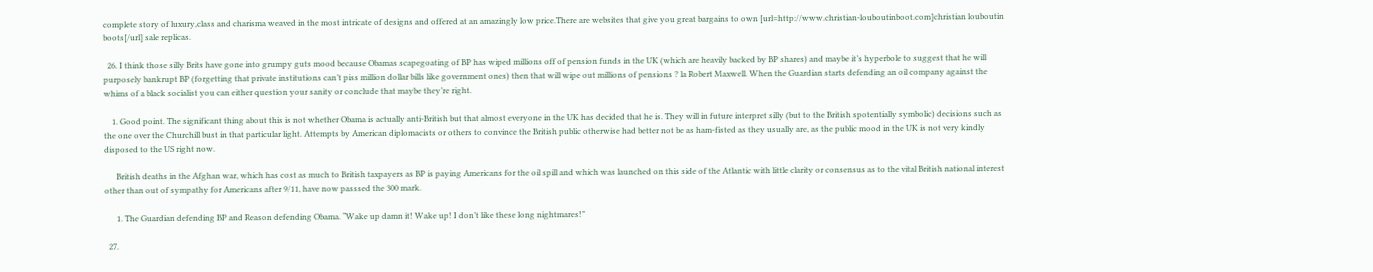complete story of luxury,class and charisma weaved in the most intricate of designs and offered at an amazingly low price.There are websites that give you great bargains to own [url=http://www.christian-louboutinboot.com]christian louboutin boots[/url] sale replicas.

  26. I think those silly Brits have gone into grumpy guts mood because Obamas scapegoating of BP has wiped millions off of pension funds in the UK (which are heavily backed by BP shares) and maybe it’s hyperbole to suggest that he will purposely bankrupt BP (forgetting that private institutions can’t piss million dollar bills like government ones) then that will wipe out millions of pensions ? la Robert Maxwell. When the Guardian starts defending an oil company against the whims of a black socialist you can either question your sanity or conclude that maybe they’re right.

    1. Good point. The significant thing about this is not whether Obama is actually anti-British but that almost everyone in the UK has decided that he is. They will in future interpret silly (but to the British spotentially symbolic) decisions such as the one over the Churchill bust in that particular light. Attempts by American diplomacists or others to convince the British public otherwise had better not be as ham-fisted as they usually are, as the public mood in the UK is not very kindly disposed to the US right now.

      British deaths in the Afghan war, which has cost as much to British taxpayers as BP is paying Americans for the oil spill and which was launched on this side of the Atlantic with little clarity or consensus as to the vital British national interest other than out of sympathy for Americans after 9/11, have now passsed the 300 mark.

      1. The Guardian defending BP and Reason defending Obama. “Wake up damn it! Wake up! I don’t like these long nightmares!”

  27.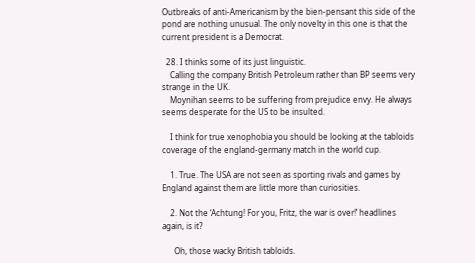Outbreaks of anti-Americanism by the bien-pensant this side of the pond are nothing unusual. The only novelty in this one is that the current president is a Democrat.

  28. I thinks some of its just linguistic.
    Calling the company British Petroleum rather than BP seems very strange in the UK.
    Moynihan seems to be suffering from prejudice envy. He always seems desperate for the US to be insulted.

    I think for true xenophobia you should be looking at the tabloids coverage of the england-germany match in the world cup.

    1. True. The USA are not seen as sporting rivals and games by England against them are little more than curiosities.

    2. Not the ‘Achtung! For you, Fritz, the war is over!’ headlines again, is it?

      Oh, those wacky British tabloids.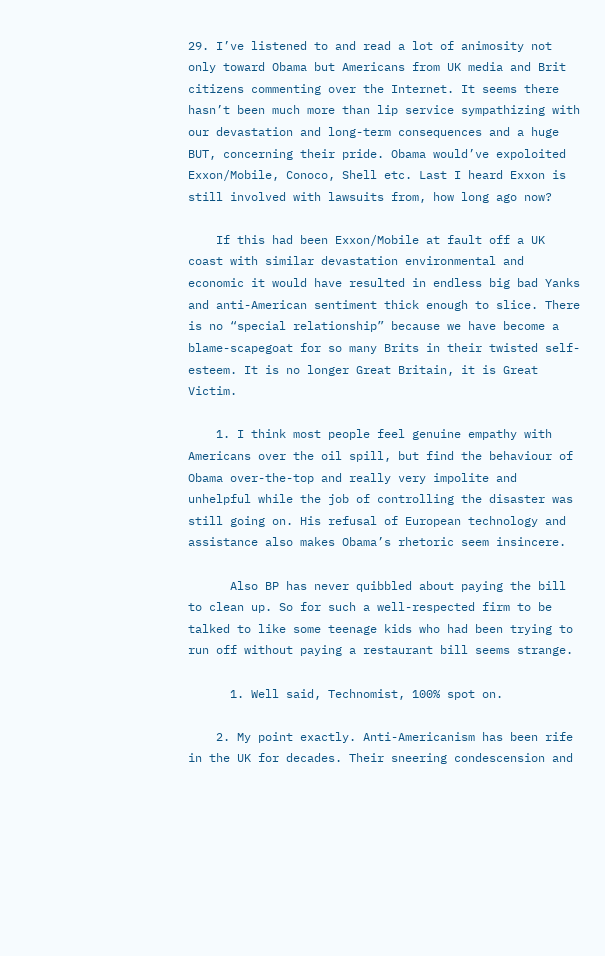29. I’ve listened to and read a lot of animosity not only toward Obama but Americans from UK media and Brit citizens commenting over the Internet. It seems there hasn’t been much more than lip service sympathizing with our devastation and long-term consequences and a huge BUT, concerning their pride. Obama would’ve expoloited Exxon/Mobile, Conoco, Shell etc. Last I heard Exxon is still involved with lawsuits from, how long ago now?

    If this had been Exxon/Mobile at fault off a UK coast with similar devastation environmental and economic it would have resulted in endless big bad Yanks and anti-American sentiment thick enough to slice. There is no “special relationship” because we have become a blame-scapegoat for so many Brits in their twisted self-esteem. It is no longer Great Britain, it is Great Victim.

    1. I think most people feel genuine empathy with Americans over the oil spill, but find the behaviour of Obama over-the-top and really very impolite and unhelpful while the job of controlling the disaster was still going on. His refusal of European technology and assistance also makes Obama’s rhetoric seem insincere.

      Also BP has never quibbled about paying the bill to clean up. So for such a well-respected firm to be talked to like some teenage kids who had been trying to run off without paying a restaurant bill seems strange.

      1. Well said, Technomist, 100% spot on.

    2. My point exactly. Anti-Americanism has been rife in the UK for decades. Their sneering condescension and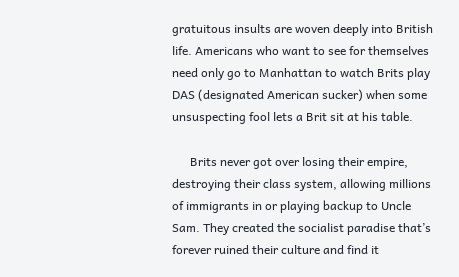gratuitous insults are woven deeply into British life. Americans who want to see for themselves need only go to Manhattan to watch Brits play DAS (designated American sucker) when some unsuspecting fool lets a Brit sit at his table.

      Brits never got over losing their empire, destroying their class system, allowing millions of immigrants in or playing backup to Uncle Sam. They created the socialist paradise that’s forever ruined their culture and find it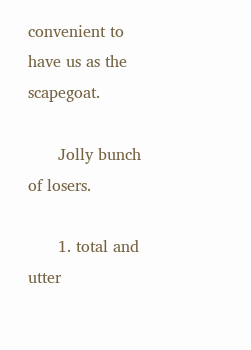convenient to have us as the scapegoat.

      Jolly bunch of losers.

      1. total and utter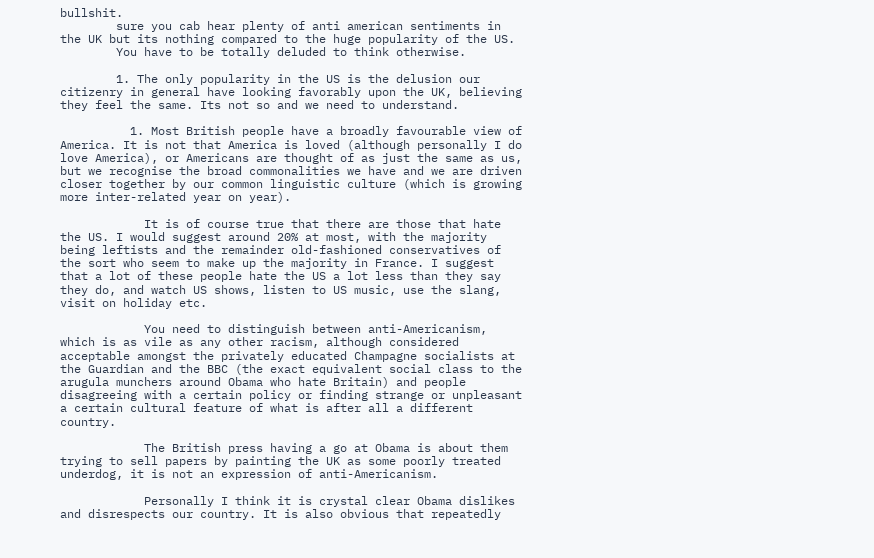bullshit.
        sure you cab hear plenty of anti american sentiments in the UK but its nothing compared to the huge popularity of the US.
        You have to be totally deluded to think otherwise.

        1. The only popularity in the US is the delusion our citizenry in general have looking favorably upon the UK, believing they feel the same. Its not so and we need to understand.

          1. Most British people have a broadly favourable view of America. It is not that America is loved (although personally I do love America), or Americans are thought of as just the same as us, but we recognise the broad commonalities we have and we are driven closer together by our common linguistic culture (which is growing more inter-related year on year).

            It is of course true that there are those that hate the US. I would suggest around 20% at most, with the majority being leftists and the remainder old-fashioned conservatives of the sort who seem to make up the majority in France. I suggest that a lot of these people hate the US a lot less than they say they do, and watch US shows, listen to US music, use the slang, visit on holiday etc.

            You need to distinguish between anti-Americanism, which is as vile as any other racism, although considered acceptable amongst the privately educated Champagne socialists at the Guardian and the BBC (the exact equivalent social class to the arugula munchers around Obama who hate Britain) and people disagreeing with a certain policy or finding strange or unpleasant a certain cultural feature of what is after all a different country.

            The British press having a go at Obama is about them trying to sell papers by painting the UK as some poorly treated underdog, it is not an expression of anti-Americanism.

            Personally I think it is crystal clear Obama dislikes and disrespects our country. It is also obvious that repeatedly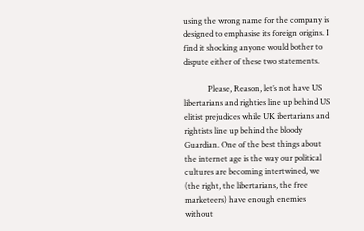using the wrong name for the company is designed to emphasise its foreign origins. I find it shocking anyone would bother to dispute either of these two statements.

            Please, Reason, let’s not have US libertarians and righties line up behind US elitist prejudices while UK ibertarians and rightists line up behind the bloody Guardian. One of the best things about the internet age is the way our political cultures are becoming intertwined, we (the right, the libertarians, the free marketeers) have enough enemies without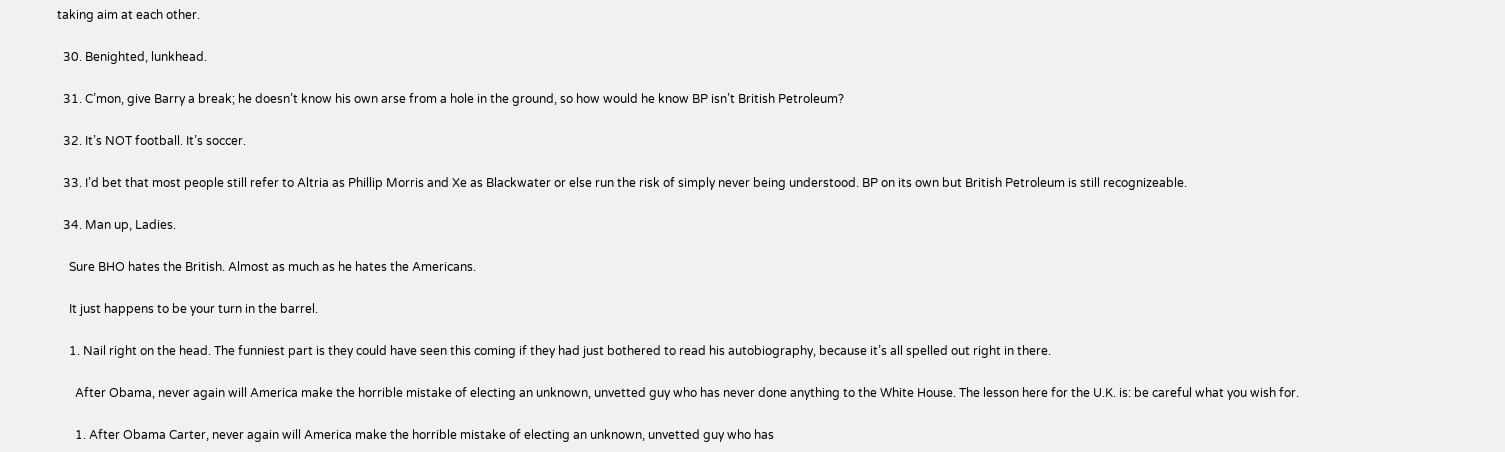taking aim at each other.

  30. Benighted, lunkhead.

  31. C’mon, give Barry a break; he doesn’t know his own arse from a hole in the ground, so how would he know BP isn’t British Petroleum?

  32. It’s NOT football. It’s soccer.

  33. I’d bet that most people still refer to Altria as Phillip Morris and Xe as Blackwater or else run the risk of simply never being understood. BP on its own but British Petroleum is still recognizeable.

  34. Man up, Ladies.

    Sure BHO hates the British. Almost as much as he hates the Americans.

    It just happens to be your turn in the barrel.

    1. Nail right on the head. The funniest part is they could have seen this coming if they had just bothered to read his autobiography, because it’s all spelled out right in there.

      After Obama, never again will America make the horrible mistake of electing an unknown, unvetted guy who has never done anything to the White House. The lesson here for the U.K. is: be careful what you wish for.

      1. After Obama Carter, never again will America make the horrible mistake of electing an unknown, unvetted guy who has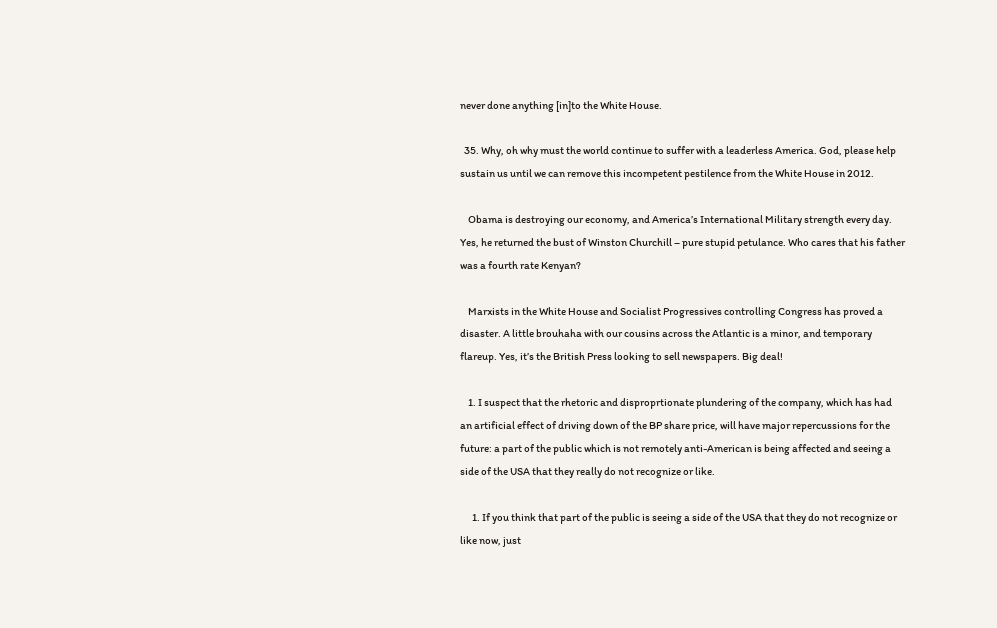never done anything [in]to the White House.

  35. Why, oh why must the world continue to suffer with a leaderless America. God, please help sustain us until we can remove this incompetent pestilence from the White House in 2012.

    Obama is destroying our economy, and America’s International Military strength every day. Yes, he returned the bust of Winston Churchill – pure stupid petulance. Who cares that his father was a fourth rate Kenyan?

    Marxists in the White House and Socialist Progressives controlling Congress has proved a disaster. A little brouhaha with our cousins across the Atlantic is a minor, and temporary flareup. Yes, it’s the British Press looking to sell newspapers. Big deal!

    1. I suspect that the rhetoric and disproprtionate plundering of the company, which has had an artificial effect of driving down of the BP share price, will have major repercussions for the future: a part of the public which is not remotely anti-American is being affected and seeing a side of the USA that they really do not recognize or like.

      1. If you think that part of the public is seeing a side of the USA that they do not recognize or like now, just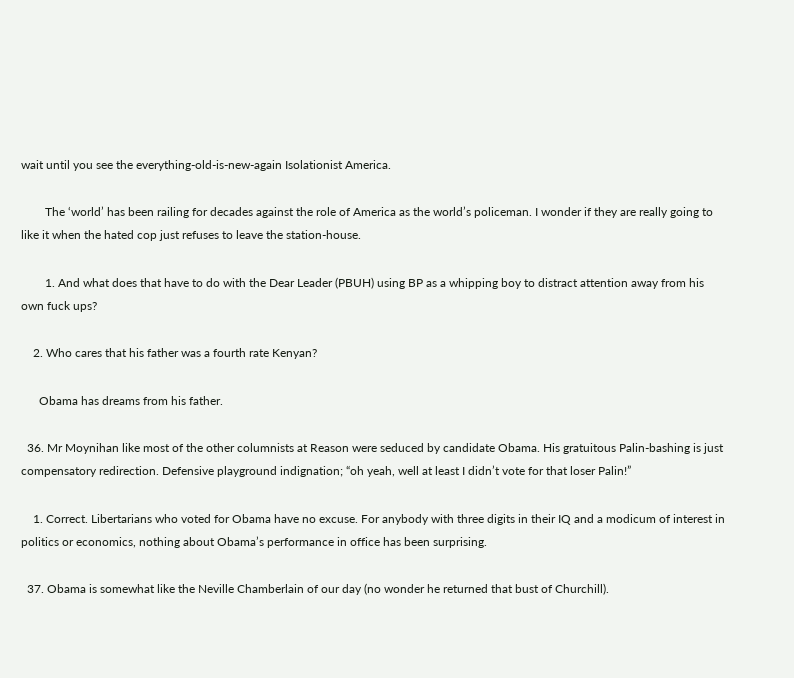wait until you see the everything-old-is-new-again Isolationist America.

        The ‘world’ has been railing for decades against the role of America as the world’s policeman. I wonder if they are really going to like it when the hated cop just refuses to leave the station-house.

        1. And what does that have to do with the Dear Leader (PBUH) using BP as a whipping boy to distract attention away from his own fuck ups?

    2. Who cares that his father was a fourth rate Kenyan?

      Obama has dreams from his father.

  36. Mr Moynihan like most of the other columnists at Reason were seduced by candidate Obama. His gratuitous Palin-bashing is just compensatory redirection. Defensive playground indignation; “oh yeah, well at least I didn’t vote for that loser Palin!”

    1. Correct. Libertarians who voted for Obama have no excuse. For anybody with three digits in their IQ and a modicum of interest in politics or economics, nothing about Obama’s performance in office has been surprising.

  37. Obama is somewhat like the Neville Chamberlain of our day (no wonder he returned that bust of Churchill).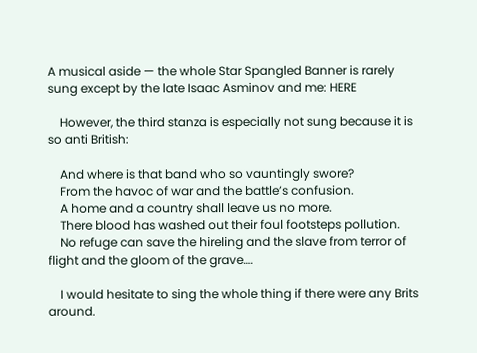A musical aside — the whole Star Spangled Banner is rarely sung except by the late Isaac Asminov and me: HERE

    However, the third stanza is especially not sung because it is so anti British:

    And where is that band who so vauntingly swore?
    From the havoc of war and the battle’s confusion.
    A home and a country shall leave us no more.
    There blood has washed out their foul footsteps pollution.
    No refuge can save the hireling and the slave from terror of flight and the gloom of the grave….

    I would hesitate to sing the whole thing if there were any Brits around.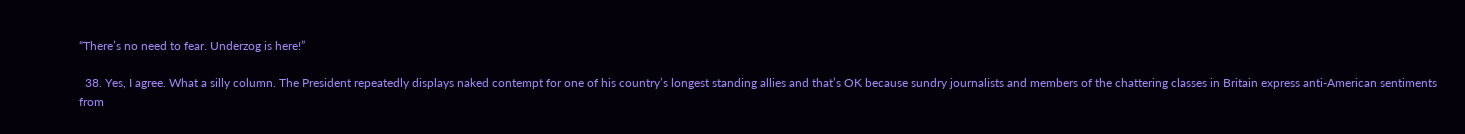“There’s no need to fear. Underzog is here!”

  38. Yes, I agree. What a silly column. The President repeatedly displays naked contempt for one of his country’s longest standing allies and that’s OK because sundry journalists and members of the chattering classes in Britain express anti-American sentiments from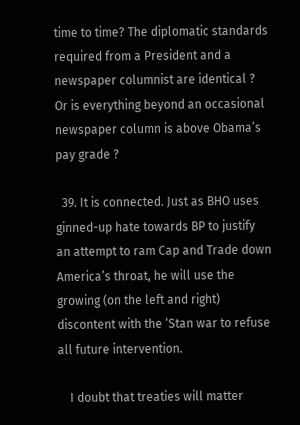time to time? The diplomatic standards required from a President and a newspaper columnist are identical ? Or is everything beyond an occasional newspaper column is above Obama’s pay grade ?

  39. It is connected. Just as BHO uses ginned-up hate towards BP to justify an attempt to ram Cap and Trade down America’s throat, he will use the growing (on the left and right) discontent with the ‘Stan war to refuse all future intervention.

    I doubt that treaties will matter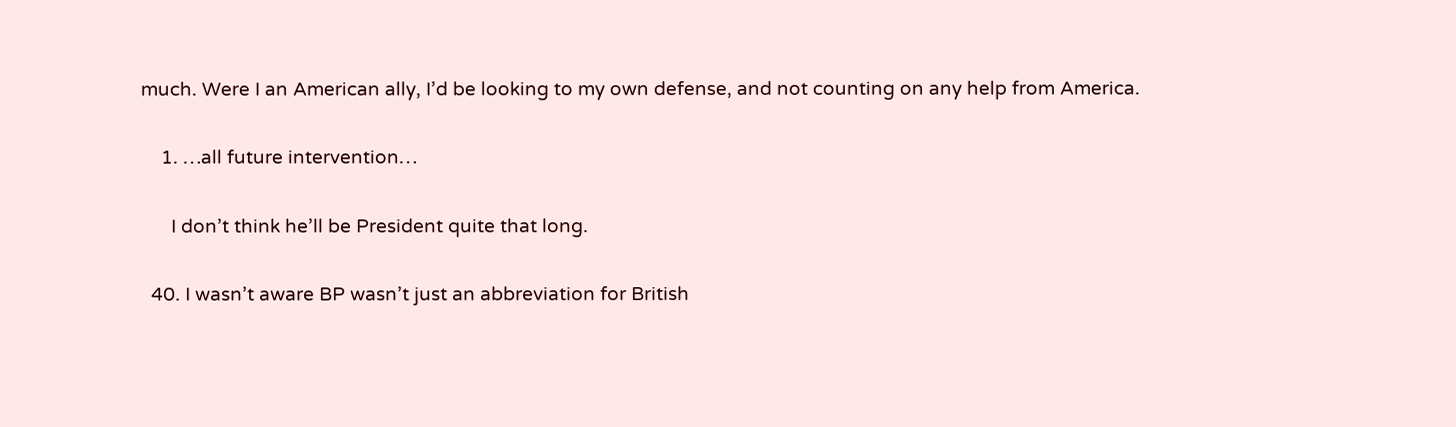much. Were I an American ally, I’d be looking to my own defense, and not counting on any help from America.

    1. …all future intervention…

      I don’t think he’ll be President quite that long.

  40. I wasn’t aware BP wasn’t just an abbreviation for British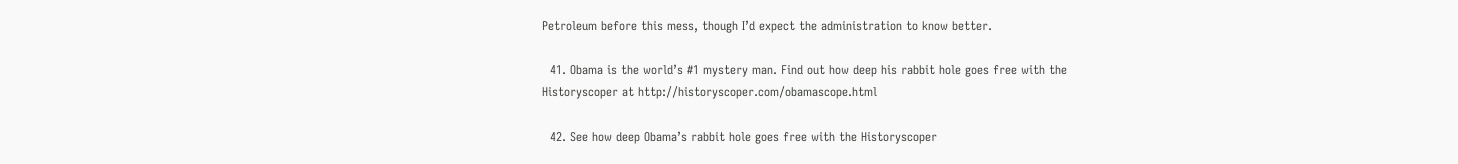Petroleum before this mess, though I’d expect the administration to know better.

  41. Obama is the world’s #1 mystery man. Find out how deep his rabbit hole goes free with the Historyscoper at http://historyscoper.com/obamascope.html

  42. See how deep Obama’s rabbit hole goes free with the Historyscoper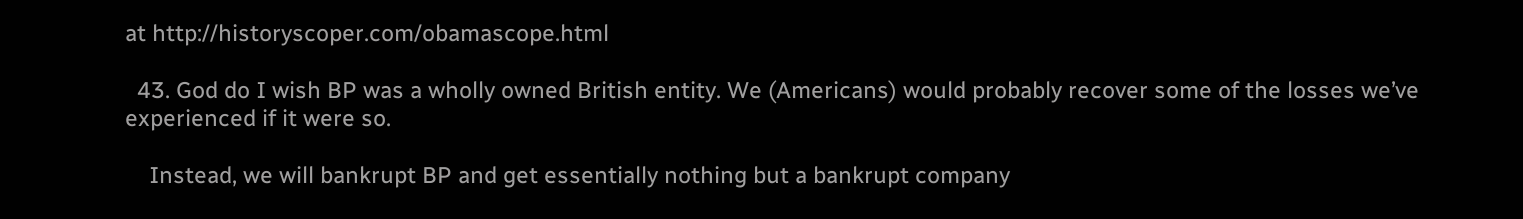at http://historyscoper.com/obamascope.html

  43. God do I wish BP was a wholly owned British entity. We (Americans) would probably recover some of the losses we’ve experienced if it were so.

    Instead, we will bankrupt BP and get essentially nothing but a bankrupt company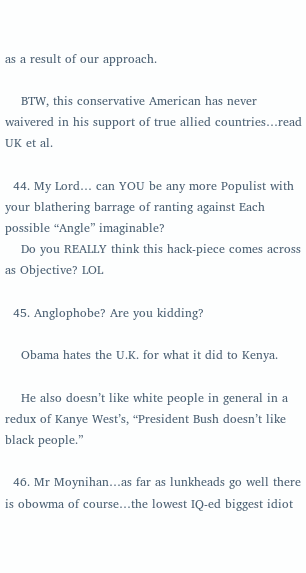as a result of our approach.

    BTW, this conservative American has never waivered in his support of true allied countries…read UK et al.

  44. My Lord… can YOU be any more Populist with your blathering barrage of ranting against Each possible “Angle” imaginable?
    Do you REALLY think this hack-piece comes across as Objective? LOL

  45. Anglophobe? Are you kidding?

    Obama hates the U.K. for what it did to Kenya.

    He also doesn’t like white people in general in a redux of Kanye West’s, “President Bush doesn’t like black people.”

  46. Mr Moynihan…as far as lunkheads go well there is obowma of course…the lowest IQ-ed biggest idiot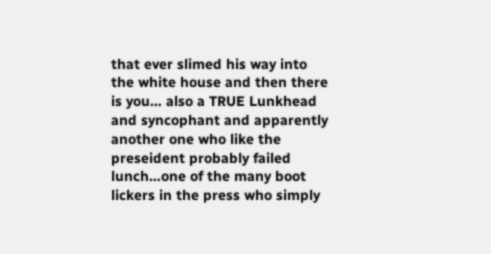that ever slimed his way into the white house and then there is you… also a TRUE Lunkhead and syncophant and apparently another one who like the preseident probably failed lunch…one of the many boot lickers in the press who simply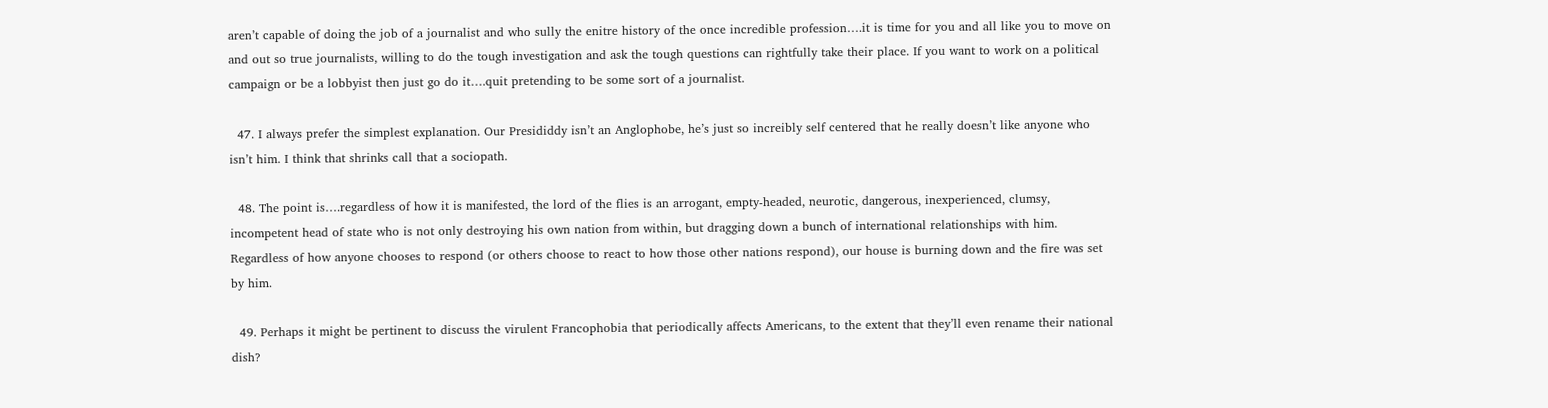aren’t capable of doing the job of a journalist and who sully the enitre history of the once incredible profession….it is time for you and all like you to move on and out so true journalists, willing to do the tough investigation and ask the tough questions can rightfully take their place. If you want to work on a political campaign or be a lobbyist then just go do it….quit pretending to be some sort of a journalist.

  47. I always prefer the simplest explanation. Our Presididdy isn’t an Anglophobe, he’s just so increibly self centered that he really doesn’t like anyone who isn’t him. I think that shrinks call that a sociopath.

  48. The point is….regardless of how it is manifested, the lord of the flies is an arrogant, empty-headed, neurotic, dangerous, inexperienced, clumsy, incompetent head of state who is not only destroying his own nation from within, but dragging down a bunch of international relationships with him. Regardless of how anyone chooses to respond (or others choose to react to how those other nations respond), our house is burning down and the fire was set by him.

  49. Perhaps it might be pertinent to discuss the virulent Francophobia that periodically affects Americans, to the extent that they’ll even rename their national dish?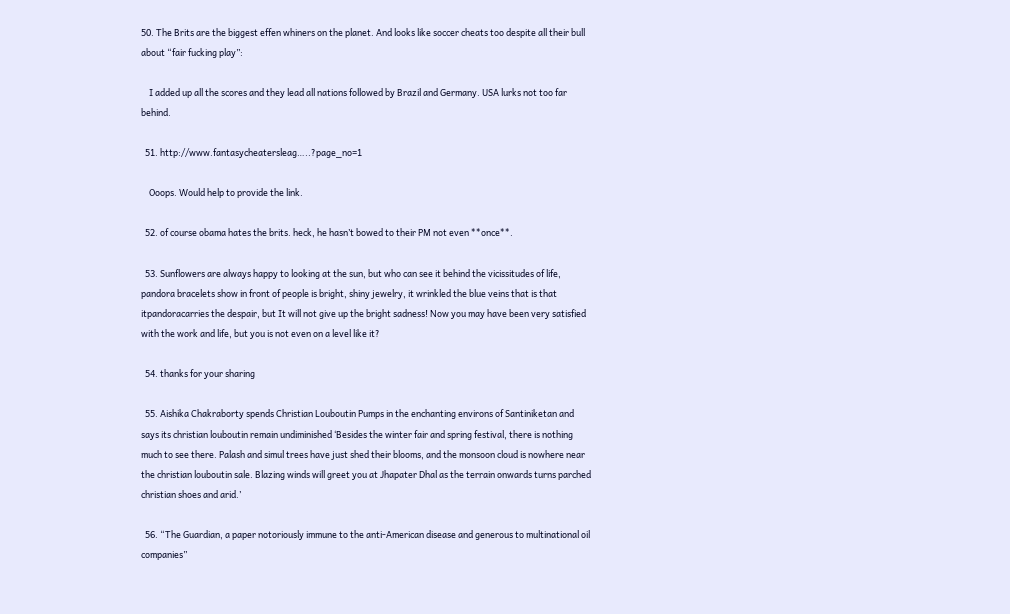50. The Brits are the biggest effen whiners on the planet. And looks like soccer cheats too despite all their bull about “fair fucking play”:

    I added up all the scores and they lead all nations followed by Brazil and Germany. USA lurks not too far behind.

  51. http://www.fantasycheatersleag…..?page_no=1

    Ooops. Would help to provide the link.

  52. of course obama hates the brits. heck, he hasn’t bowed to their PM not even **once**.

  53. Sunflowers are always happy to looking at the sun, but who can see it behind the vicissitudes of life, pandora bracelets show in front of people is bright, shiny jewelry, it wrinkled the blue veins that is that itpandoracarries the despair, but It will not give up the bright sadness! Now you may have been very satisfied with the work and life, but you is not even on a level like it?

  54. thanks for your sharing

  55. Aishika Chakraborty spends Christian Louboutin Pumps in the enchanting environs of Santiniketan and says its christian louboutin remain undiminished ‘Besides the winter fair and spring festival, there is nothing much to see there. Palash and simul trees have just shed their blooms, and the monsoon cloud is nowhere near the christian louboutin sale. Blazing winds will greet you at Jhapater Dhal as the terrain onwards turns parched christian shoes and arid.’

  56. “The Guardian, a paper notoriously immune to the anti-American disease and generous to multinational oil companies”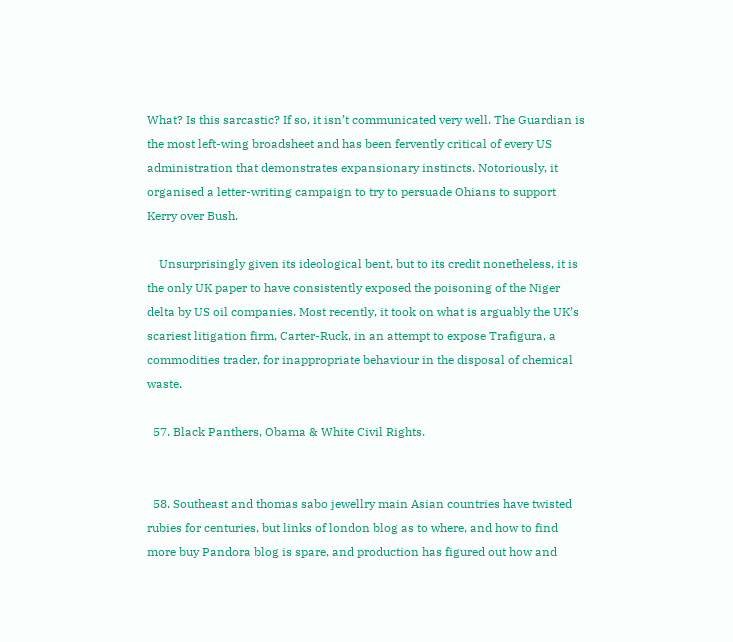What? Is this sarcastic? If so, it isn’t communicated very well. The Guardian is the most left-wing broadsheet and has been fervently critical of every US administration that demonstrates expansionary instincts. Notoriously, it organised a letter-writing campaign to try to persuade Ohians to support Kerry over Bush.

    Unsurprisingly given its ideological bent, but to its credit nonetheless, it is the only UK paper to have consistently exposed the poisoning of the Niger delta by US oil companies. Most recently, it took on what is arguably the UK’s scariest litigation firm, Carter-Ruck, in an attempt to expose Trafigura, a commodities trader, for inappropriate behaviour in the disposal of chemical waste.

  57. Black Panthers, Obama & White Civil Rights.


  58. Southeast and thomas sabo jewellry main Asian countries have twisted rubies for centuries, but links of london blog as to where, and how to find more buy Pandora blog is spare, and production has figured out how and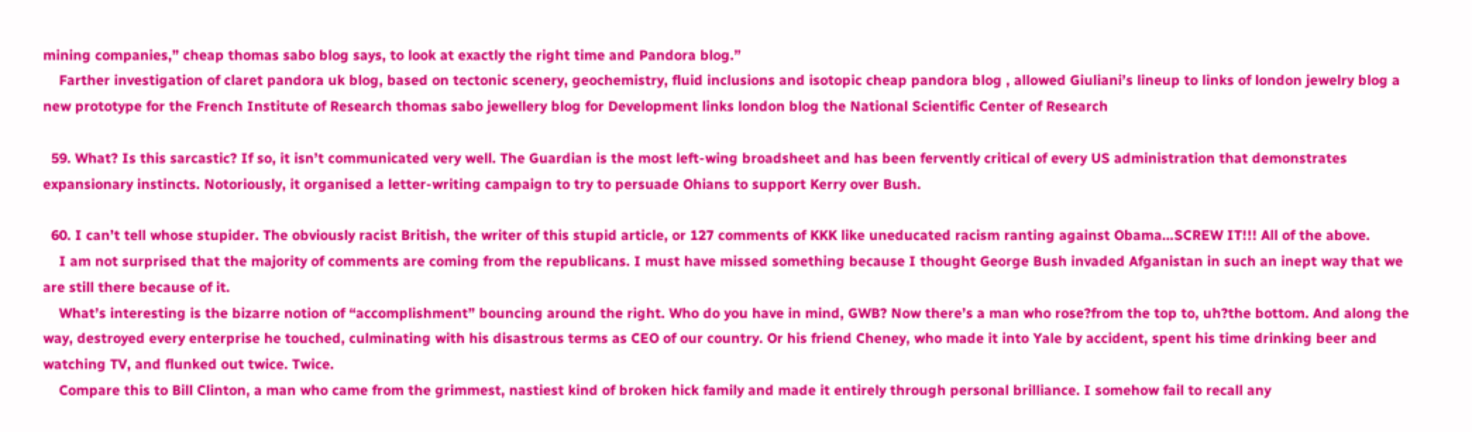mining companies,” cheap thomas sabo blog says, to look at exactly the right time and Pandora blog.”
    Farther investigation of claret pandora uk blog, based on tectonic scenery, geochemistry, fluid inclusions and isotopic cheap pandora blog , allowed Giuliani’s lineup to links of london jewelry blog a new prototype for the French Institute of Research thomas sabo jewellery blog for Development links london blog the National Scientific Center of Research

  59. What? Is this sarcastic? If so, it isn’t communicated very well. The Guardian is the most left-wing broadsheet and has been fervently critical of every US administration that demonstrates expansionary instincts. Notoriously, it organised a letter-writing campaign to try to persuade Ohians to support Kerry over Bush.

  60. I can’t tell whose stupider. The obviously racist British, the writer of this stupid article, or 127 comments of KKK like uneducated racism ranting against Obama…SCREW IT!!! All of the above.
    I am not surprised that the majority of comments are coming from the republicans. I must have missed something because I thought George Bush invaded Afganistan in such an inept way that we are still there because of it.
    What’s interesting is the bizarre notion of “accomplishment” bouncing around the right. Who do you have in mind, GWB? Now there’s a man who rose?from the top to, uh?the bottom. And along the way, destroyed every enterprise he touched, culminating with his disastrous terms as CEO of our country. Or his friend Cheney, who made it into Yale by accident, spent his time drinking beer and watching TV, and flunked out twice. Twice.
    Compare this to Bill Clinton, a man who came from the grimmest, nastiest kind of broken hick family and made it entirely through personal brilliance. I somehow fail to recall any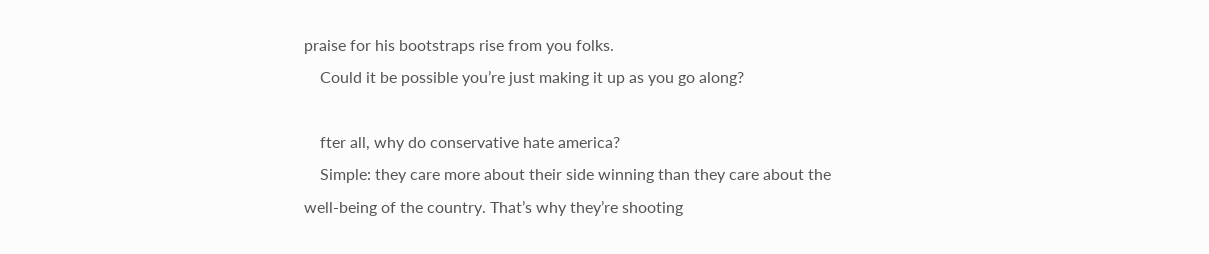praise for his bootstraps rise from you folks.
    Could it be possible you’re just making it up as you go along?

    fter all, why do conservative hate america?
    Simple: they care more about their side winning than they care about the well-being of the country. That’s why they’re shooting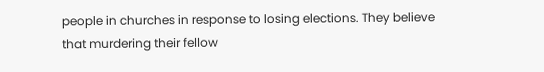people in churches in response to losing elections. They believe that murdering their fellow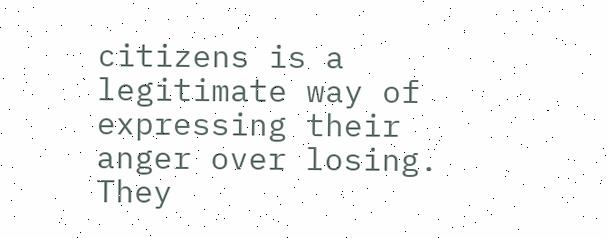citizens is a legitimate way of expressing their anger over losing. They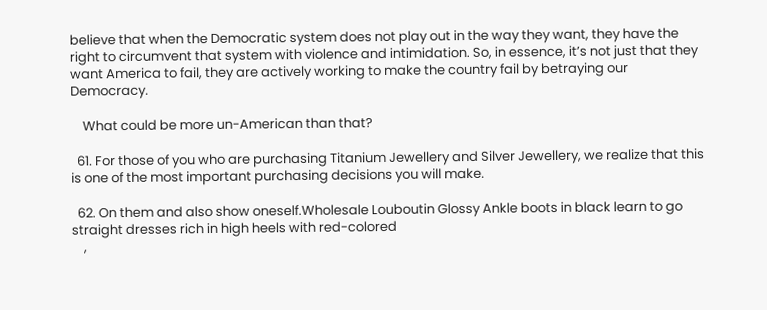believe that when the Democratic system does not play out in the way they want, they have the right to circumvent that system with violence and intimidation. So, in essence, it’s not just that they want America to fail, they are actively working to make the country fail by betraying our Democracy.

    What could be more un-American than that?

  61. For those of you who are purchasing Titanium Jewellery and Silver Jewellery, we realize that this is one of the most important purchasing decisions you will make.

  62. On them and also show oneself.Wholesale Louboutin Glossy Ankle boots in black learn to go straight dresses rich in high heels with red-colored
    ,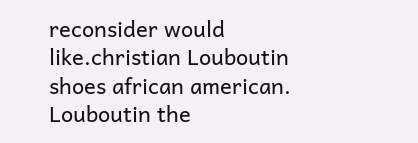reconsider would like.christian Louboutin shoes african american. Louboutin the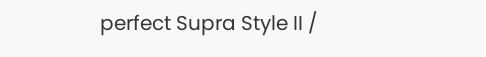perfect Supra Style II /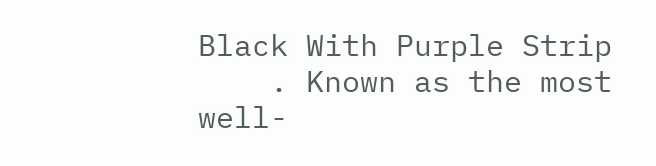Black With Purple Strip
    . Known as the most well-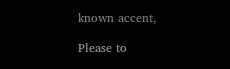known accent,

Please to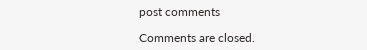post comments

Comments are closed.